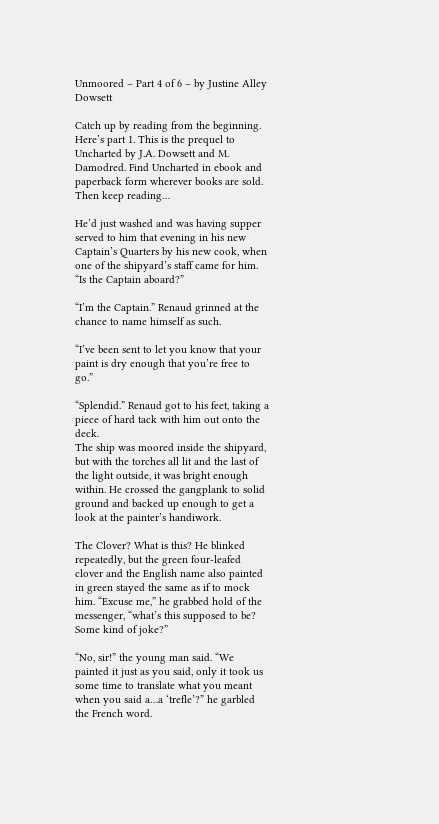Unmoored – Part 4 of 6 – by Justine Alley Dowsett

Catch up by reading from the beginning. Here’s part 1. This is the prequel to Uncharted by J.A. Dowsett and M. Damodred. Find Uncharted in ebook and paperback form wherever books are sold. Then keep reading…

He’d just washed and was having supper served to him that evening in his new Captain’s Quarters by his new cook, when one of the shipyard’s staff came for him. “Is the Captain aboard?”

“I’m the Captain.” Renaud grinned at the chance to name himself as such.

“I’ve been sent to let you know that your paint is dry enough that you’re free to go.”

“Splendid.” Renaud got to his feet, taking a piece of hard tack with him out onto the deck.
The ship was moored inside the shipyard, but with the torches all lit and the last of the light outside, it was bright enough within. He crossed the gangplank to solid ground and backed up enough to get a look at the painter’s handiwork.

The Clover? What is this? He blinked repeatedly, but the green four-leafed clover and the English name also painted in green stayed the same as if to mock him. “Excuse me,” he grabbed hold of the messenger, “what’s this supposed to be? Some kind of joke?”

“No, sir!” the young man said. “We painted it just as you said, only it took us some time to translate what you meant when you said a…a ‘trefle’?” he garbled the French word.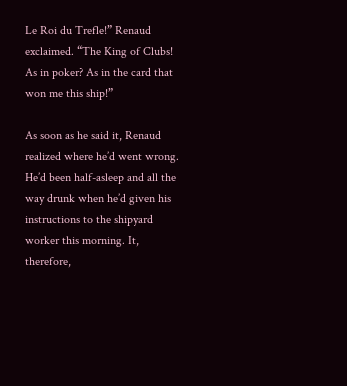Le Roi du Trefle!” Renaud exclaimed. “The King of Clubs! As in poker? As in the card that won me this ship!”

As soon as he said it, Renaud realized where he’d went wrong. He’d been half-asleep and all the way drunk when he’d given his instructions to the shipyard worker this morning. It, therefore,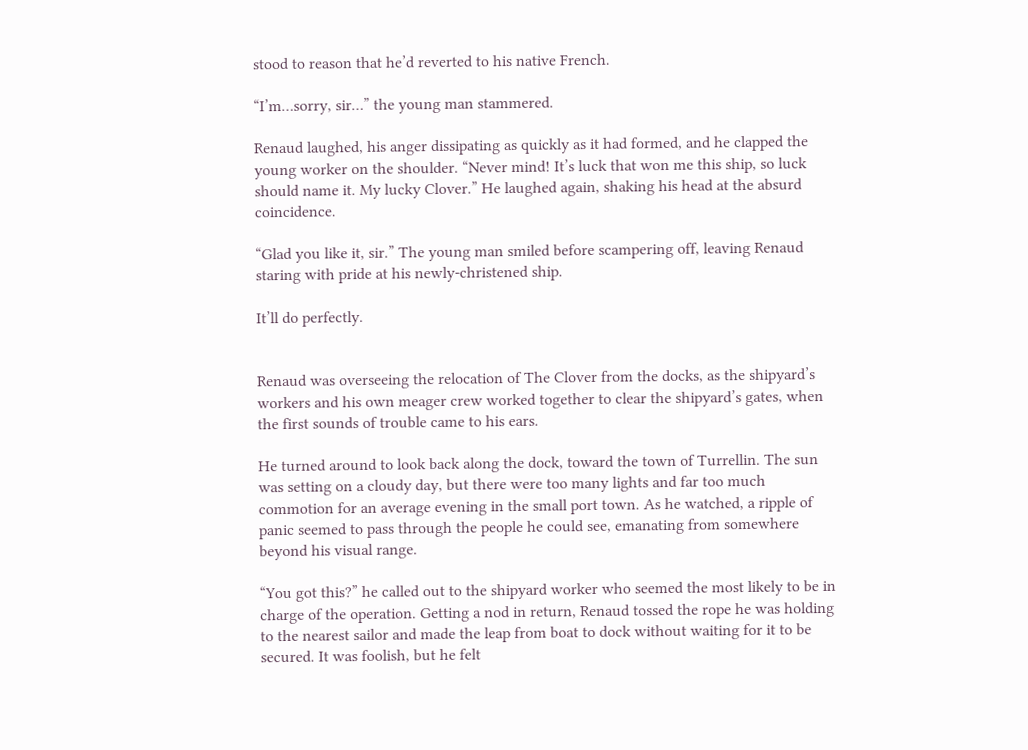stood to reason that he’d reverted to his native French.

“I’m…sorry, sir…” the young man stammered.

Renaud laughed, his anger dissipating as quickly as it had formed, and he clapped the young worker on the shoulder. “Never mind! It’s luck that won me this ship, so luck should name it. My lucky Clover.” He laughed again, shaking his head at the absurd coincidence.

“Glad you like it, sir.” The young man smiled before scampering off, leaving Renaud staring with pride at his newly-christened ship.

It’ll do perfectly.


Renaud was overseeing the relocation of The Clover from the docks, as the shipyard’s workers and his own meager crew worked together to clear the shipyard’s gates, when the first sounds of trouble came to his ears.

He turned around to look back along the dock, toward the town of Turrellin. The sun was setting on a cloudy day, but there were too many lights and far too much commotion for an average evening in the small port town. As he watched, a ripple of panic seemed to pass through the people he could see, emanating from somewhere beyond his visual range.

“You got this?” he called out to the shipyard worker who seemed the most likely to be in charge of the operation. Getting a nod in return, Renaud tossed the rope he was holding to the nearest sailor and made the leap from boat to dock without waiting for it to be secured. It was foolish, but he felt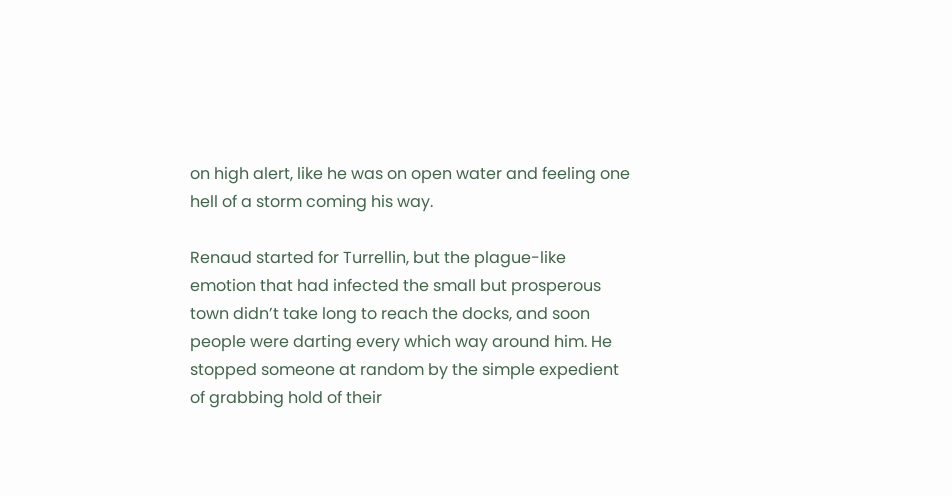on high alert, like he was on open water and feeling one hell of a storm coming his way.

Renaud started for Turrellin, but the plague-like emotion that had infected the small but prosperous town didn’t take long to reach the docks, and soon people were darting every which way around him. He stopped someone at random by the simple expedient of grabbing hold of their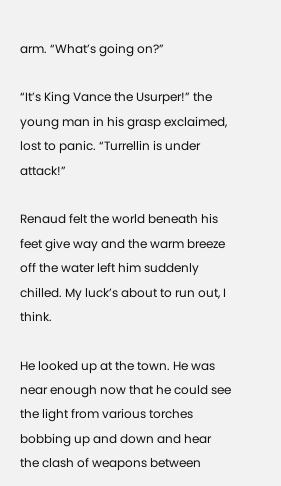arm. “What’s going on?”

“It’s King Vance the Usurper!” the young man in his grasp exclaimed, lost to panic. “Turrellin is under attack!”

Renaud felt the world beneath his feet give way and the warm breeze off the water left him suddenly chilled. My luck’s about to run out, I think.

He looked up at the town. He was near enough now that he could see the light from various torches bobbing up and down and hear the clash of weapons between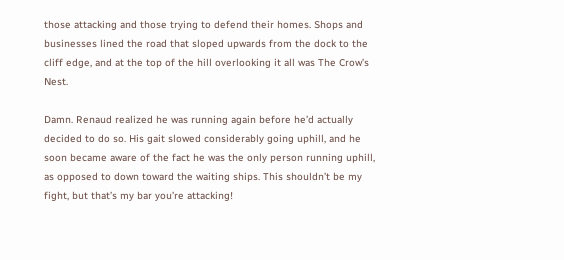those attacking and those trying to defend their homes. Shops and businesses lined the road that sloped upwards from the dock to the cliff edge, and at the top of the hill overlooking it all was The Crow’s Nest.

Damn. Renaud realized he was running again before he’d actually decided to do so. His gait slowed considerably going uphill, and he soon became aware of the fact he was the only person running uphill, as opposed to down toward the waiting ships. This shouldn’t be my fight, but that’s my bar you’re attacking!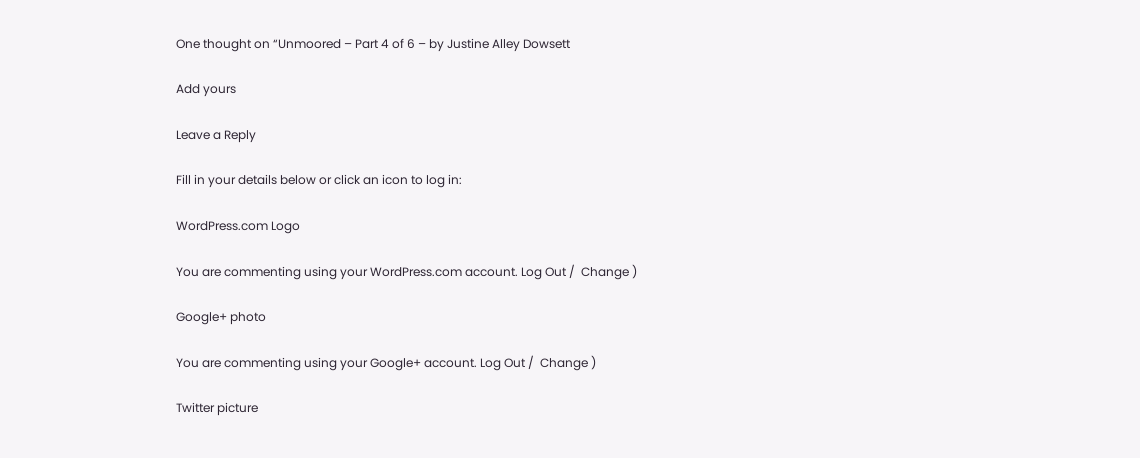One thought on “Unmoored – Part 4 of 6 – by Justine Alley Dowsett

Add yours

Leave a Reply

Fill in your details below or click an icon to log in:

WordPress.com Logo

You are commenting using your WordPress.com account. Log Out /  Change )

Google+ photo

You are commenting using your Google+ account. Log Out /  Change )

Twitter picture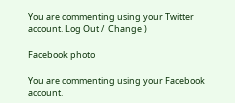You are commenting using your Twitter account. Log Out /  Change )

Facebook photo

You are commenting using your Facebook account.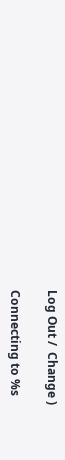Log Out /  Change )

Connecting to %s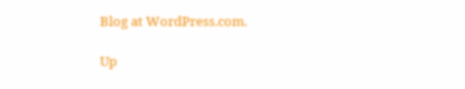Blog at WordPress.com.

Up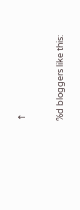↑

%d bloggers like this: